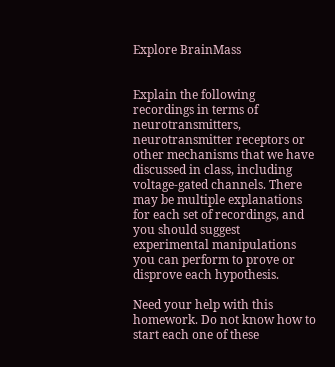Explore BrainMass


Explain the following recordings in terms of neurotransmitters, neurotransmitter receptors or other mechanisms that we have discussed in class, including voltage-gated channels. There may be multiple explanations for each set of recordings, and you should suggest experimental manipulations you can perform to prove or disprove each hypothesis.

Need your help with this homework. Do not know how to start each one of these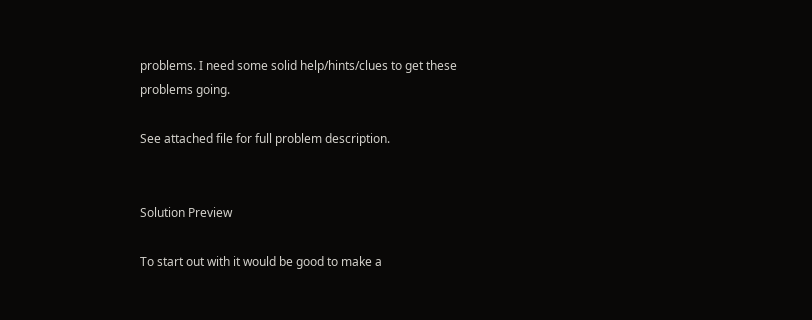problems. I need some solid help/hints/clues to get these problems going.

See attached file for full problem description.


Solution Preview

To start out with it would be good to make a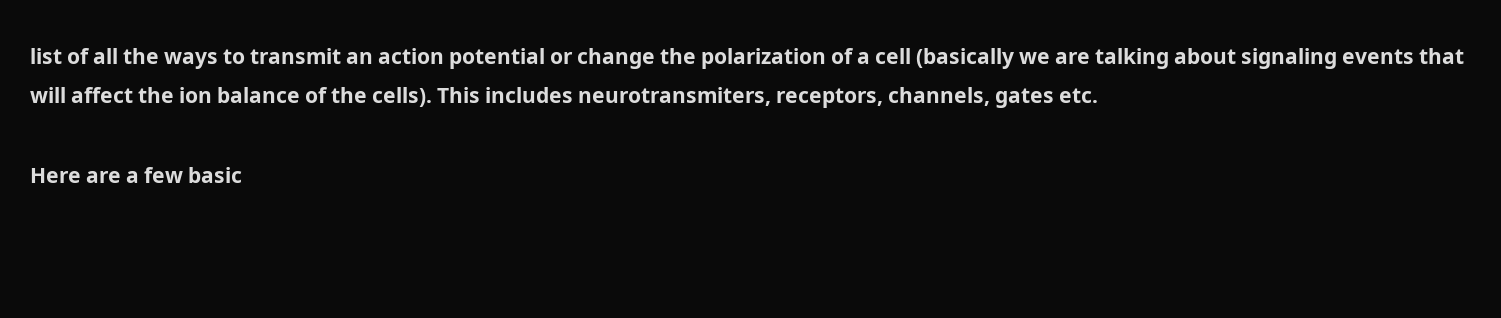list of all the ways to transmit an action potential or change the polarization of a cell (basically we are talking about signaling events that will affect the ion balance of the cells). This includes neurotransmiters, receptors, channels, gates etc.

Here are a few basic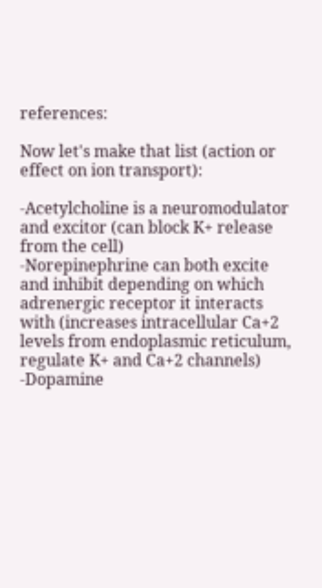references:

Now let's make that list (action or effect on ion transport):

-Acetylcholine is a neuromodulator and excitor (can block K+ release from the cell)
-Norepinephrine can both excite and inhibit depending on which adrenergic receptor it interacts with (increases intracellular Ca+2 levels from endoplasmic reticulum, regulate K+ and Ca+2 channels)
-Dopamine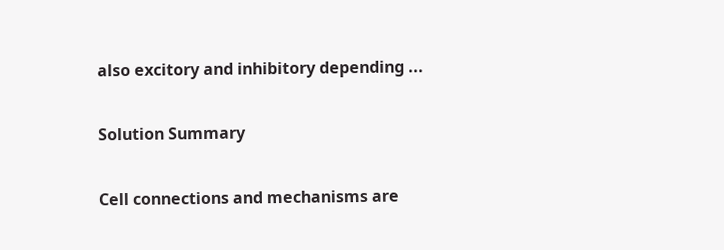also excitory and inhibitory depending ...

Solution Summary

Cell connections and mechanisms are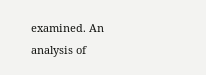examined. An analysis of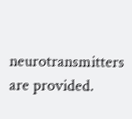neurotransmitters are provided.